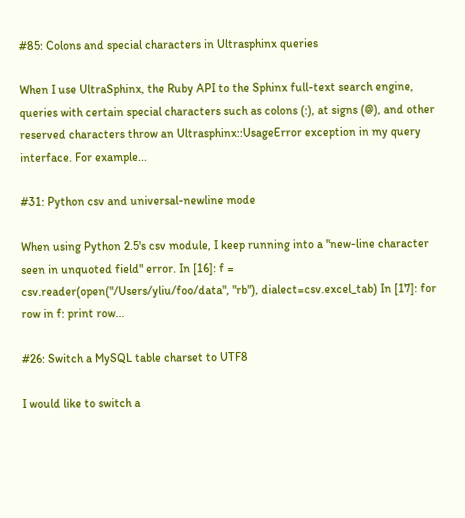#85: Colons and special characters in Ultrasphinx queries

When I use UltraSphinx, the Ruby API to the Sphinx full-text search engine, queries with certain special characters such as colons (:), at signs (@), and other reserved characters throw an Ultrasphinx::UsageError exception in my query interface. For example...

#31: Python csv and universal-newline mode

When using Python 2.5's csv module, I keep running into a "new-line character seen in unquoted field" error. In [16]: f = csv.reader(open("/Users/yliu/foo/data", "rb"), dialect=csv.excel_tab) In [17]: for row in f: print row...

#26: Switch a MySQL table charset to UTF8

I would like to switch a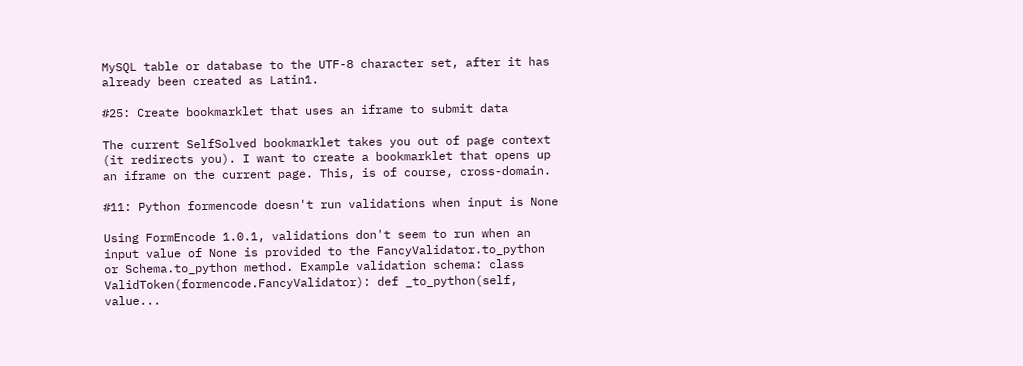MySQL table or database to the UTF-8 character set, after it has already been created as Latin1.

#25: Create bookmarklet that uses an iframe to submit data

The current SelfSolved bookmarklet takes you out of page context (it redirects you). I want to create a bookmarklet that opens up an iframe on the current page. This, is of course, cross-domain.

#11: Python formencode doesn't run validations when input is None

Using FormEncode 1.0.1, validations don't seem to run when an input value of None is provided to the FancyValidator.to_python or Schema.to_python method. Example validation schema: class ValidToken(formencode.FancyValidator): def _to_python(self, value...